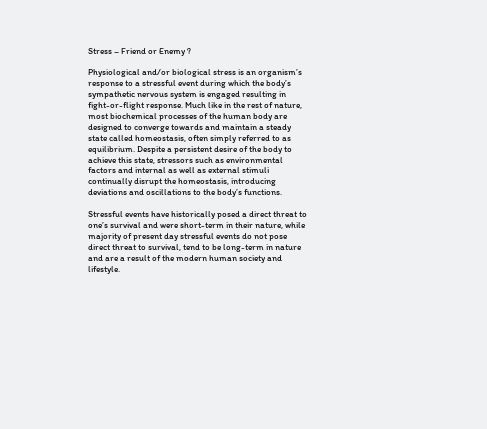Stress – Friend or Enemy ?

Physiological and/or biological stress is an organism’s response to a stressful event during which the body’s sympathetic nervous system is engaged resulting in fight-or-flight response. Much like in the rest of nature, most biochemical processes of the human body are designed to converge towards and maintain a steady state called homeostasis, often simply referred to as equilibrium. Despite a persistent desire of the body to achieve this state, stressors such as environmental factors and internal as well as external stimuli continually disrupt the homeostasis, introducing deviations and oscillations to the body’s functions.

Stressful events have historically posed a direct threat to one’s survival and were short-term in their nature, while majority of present day stressful events do not pose direct threat to survival, tend to be long-term in nature and are a result of the modern human society and lifestyle.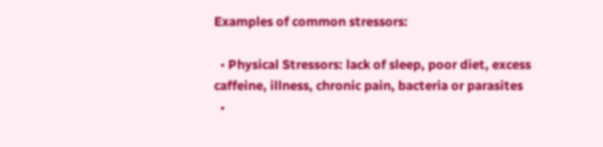Examples of common stressors:

  • Physical Stressors: lack of sleep, poor diet, excess caffeine, illness, chronic pain, bacteria or parasites
  •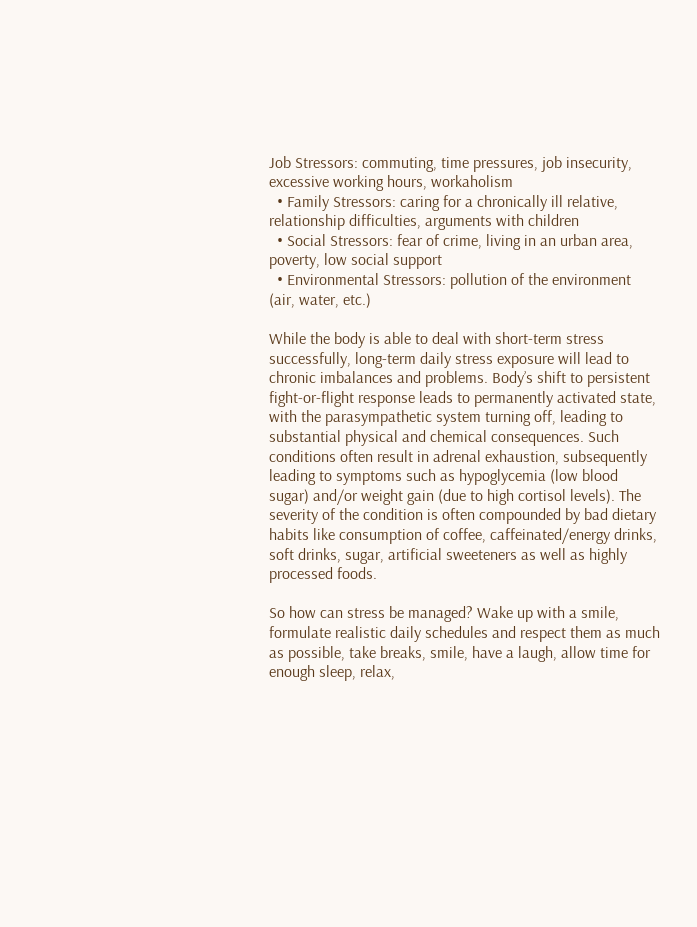Job Stressors: commuting, time pressures, job insecurity, excessive working hours, workaholism
  • Family Stressors: caring for a chronically ill relative, relationship difficulties, arguments with children
  • Social Stressors: fear of crime, living in an urban area, poverty, low social support
  • Environmental Stressors: pollution of the environment (air, water, etc.)

While the body is able to deal with short-term stress successfully, long-term daily stress exposure will lead to chronic imbalances and problems. Body’s shift to persistent fight-or-flight response leads to permanently activated state, with the parasympathetic system turning off, leading to substantial physical and chemical consequences. Such conditions often result in adrenal exhaustion, subsequently leading to symptoms such as hypoglycemia (low blood sugar) and/or weight gain (due to high cortisol levels). The severity of the condition is often compounded by bad dietary habits like consumption of coffee, caffeinated/energy drinks, soft drinks, sugar, artificial sweeteners as well as highly processed foods.

So how can stress be managed? Wake up with a smile, formulate realistic daily schedules and respect them as much as possible, take breaks, smile, have a laugh, allow time for enough sleep, relax,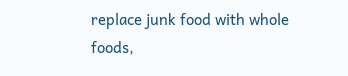replace junk food with whole foods,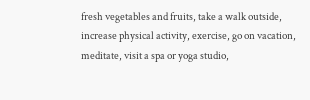fresh vegetables and fruits, take a walk outside, increase physical activity, exercise, go on vacation, meditate, visit a spa or yoga studio,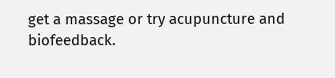get a massage or try acupuncture and biofeedback.